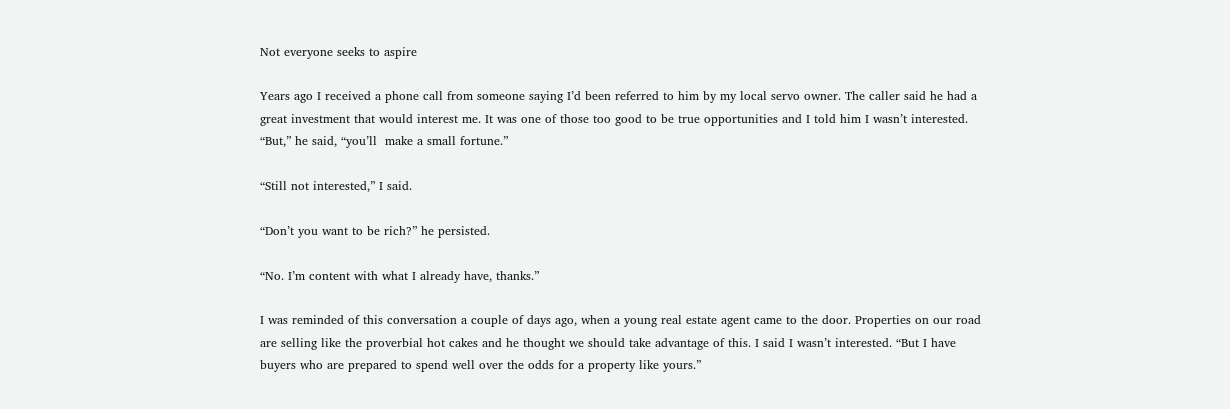Not everyone seeks to aspire

Years ago I received a phone call from someone saying I’d been referred to him by my local servo owner. The caller said he had a great investment that would interest me. It was one of those too good to be true opportunities and I told him I wasn’t interested. “But,” he said, “you’ll  make a small fortune.”

“Still not interested,” I said.

“Don’t you want to be rich?” he persisted.

“No. I’m content with what I already have, thanks.”

I was reminded of this conversation a couple of days ago, when a young real estate agent came to the door. Properties on our road are selling like the proverbial hot cakes and he thought we should take advantage of this. I said I wasn’t interested. “But I have buyers who are prepared to spend well over the odds for a property like yours.”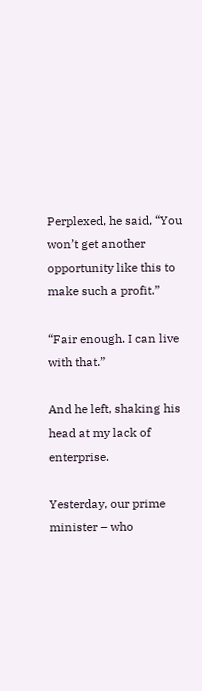Perplexed, he said, “You won’t get another opportunity like this to make such a profit.”

“Fair enough. I can live with that.”

And he left, shaking his head at my lack of enterprise.

Yesterday, our prime minister – who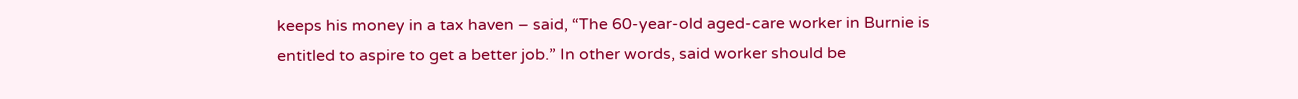keeps his money in a tax haven – said, “The 60-year-old aged-care worker in Burnie is entitled to aspire to get a better job.” In other words, said worker should be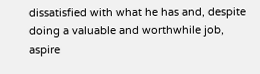dissatisfied with what he has and, despite doing a valuable and worthwhile job, aspire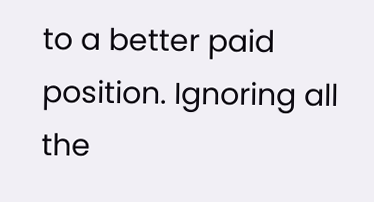to a better paid position. Ignoring all the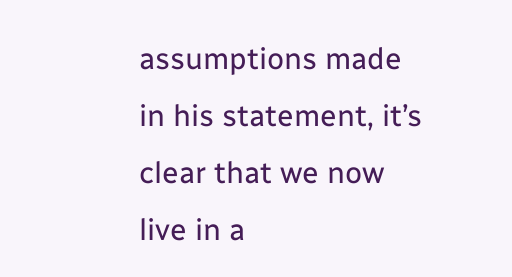assumptions made in his statement, it’s clear that we now live in a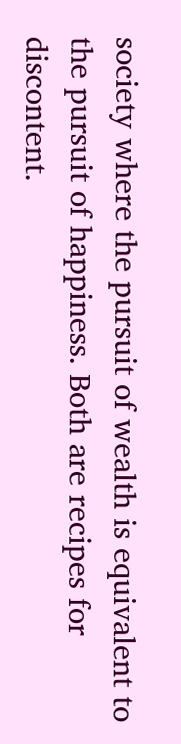society where the pursuit of wealth is equivalent to the pursuit of happiness. Both are recipes for discontent.